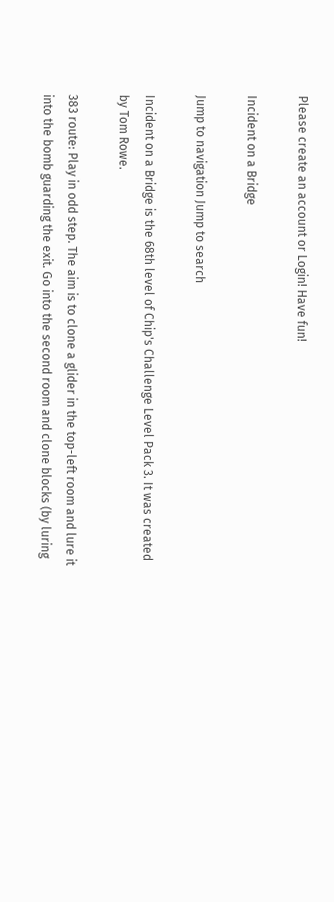Please create an account or Login! Have fun!

Incident on a Bridge

Jump to navigation Jump to search

Incident on a Bridge is the 68th level of Chip's Challenge Level Pack 3. It was created by Tom Rowe.

383 route: Play in odd step. The aim is to clone a glider in the top-left room and lure it into the bomb guarding the exit. Go into the second room and clone blocks (by luring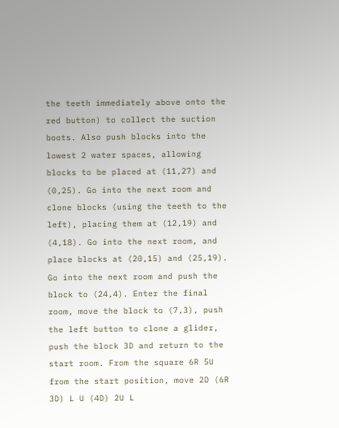the teeth immediately above onto the red button) to collect the suction boots. Also push blocks into the lowest 2 water spaces, allowing blocks to be placed at (11,27) and (0,25). Go into the next room and clone blocks (using the teeth to the left), placing them at (12,19) and (4,18). Go into the next room, and place blocks at (20,15) and (25,19). Go into the next room and push the block to (24,4). Enter the final room, move the block to (7,3), push the left button to clone a glider, push the block 3D and return to the start room. From the square 6R 5U from the start position, move 2D (6R 3D) L U (4D) 2U L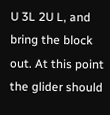U 3L 2U L, and bring the block out. At this point the glider should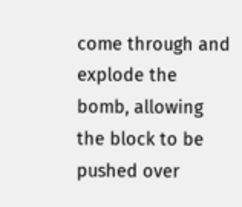come through and explode the bomb, allowing the block to be pushed over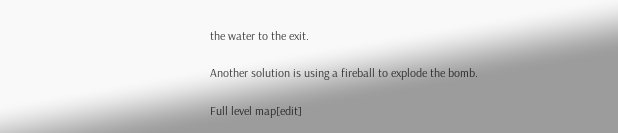the water to the exit.

Another solution is using a fireball to explode the bomb.

Full level map[edit]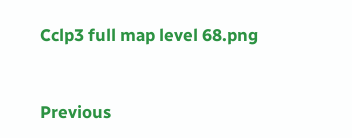Cclp3 full map level 68.png


Previous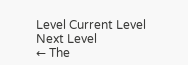Level Current Level Next Level
← The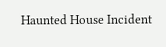Haunted House Incident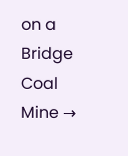on a Bridge Coal Mine →